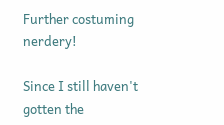Further costuming nerdery!

Since I still haven't gotten the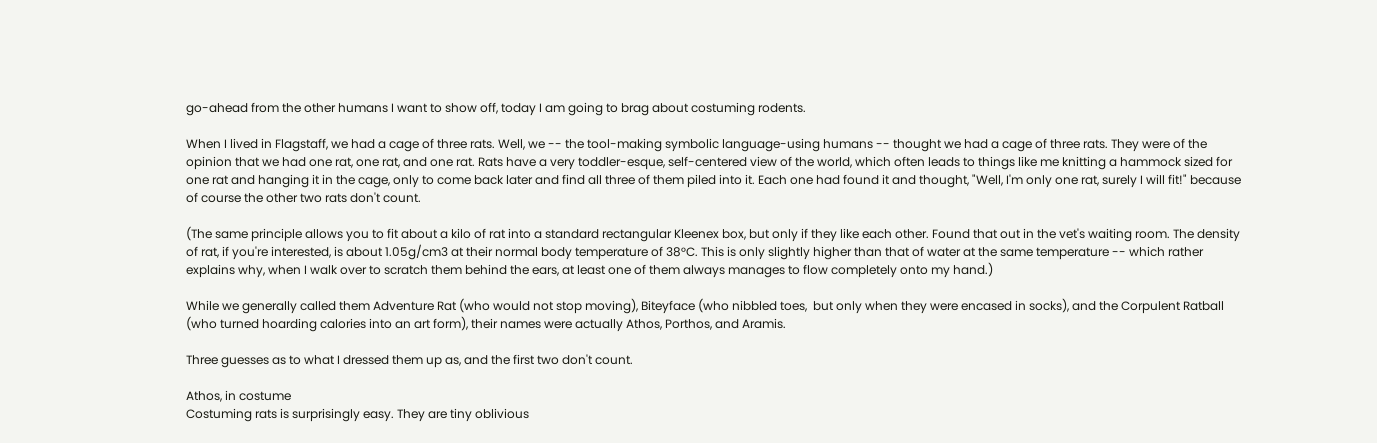go-ahead from the other humans I want to show off, today I am going to brag about costuming rodents.

When I lived in Flagstaff, we had a cage of three rats. Well, we -- the tool-making symbolic language-using humans -- thought we had a cage of three rats. They were of the opinion that we had one rat, one rat, and one rat. Rats have a very toddler-esque, self-centered view of the world, which often leads to things like me knitting a hammock sized for one rat and hanging it in the cage, only to come back later and find all three of them piled into it. Each one had found it and thought, "Well, I'm only one rat, surely I will fit!" because of course the other two rats don't count.

(The same principle allows you to fit about a kilo of rat into a standard rectangular Kleenex box, but only if they like each other. Found that out in the vet's waiting room. The density of rat, if you're interested, is about 1.05g/cm3 at their normal body temperature of 38°C. This is only slightly higher than that of water at the same temperature -- which rather explains why, when I walk over to scratch them behind the ears, at least one of them always manages to flow completely onto my hand.)

While we generally called them Adventure Rat (who would not stop moving), Biteyface (who nibbled toes,  but only when they were encased in socks), and the Corpulent Ratball (who turned hoarding calories into an art form), their names were actually Athos, Porthos, and Aramis.

Three guesses as to what I dressed them up as, and the first two don't count.

Athos, in costume
Costuming rats is surprisingly easy. They are tiny oblivious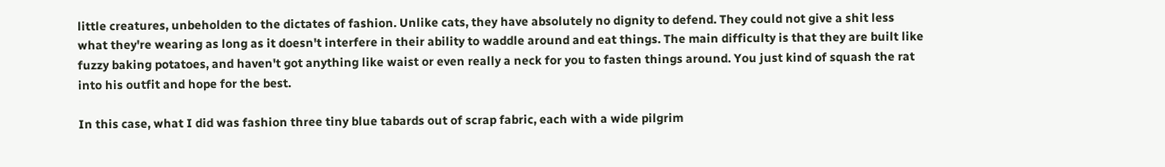little creatures, unbeholden to the dictates of fashion. Unlike cats, they have absolutely no dignity to defend. They could not give a shit less what they're wearing as long as it doesn't interfere in their ability to waddle around and eat things. The main difficulty is that they are built like fuzzy baking potatoes, and haven't got anything like waist or even really a neck for you to fasten things around. You just kind of squash the rat into his outfit and hope for the best.

In this case, what I did was fashion three tiny blue tabards out of scrap fabric, each with a wide pilgrim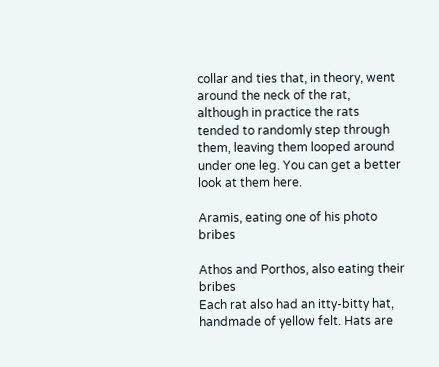collar and ties that, in theory, went around the neck of the rat, although in practice the rats tended to randomly step through them, leaving them looped around under one leg. You can get a better look at them here.

Aramis, eating one of his photo bribes

Athos and Porthos, also eating their bribes
Each rat also had an itty-bitty hat, handmade of yellow felt. Hats are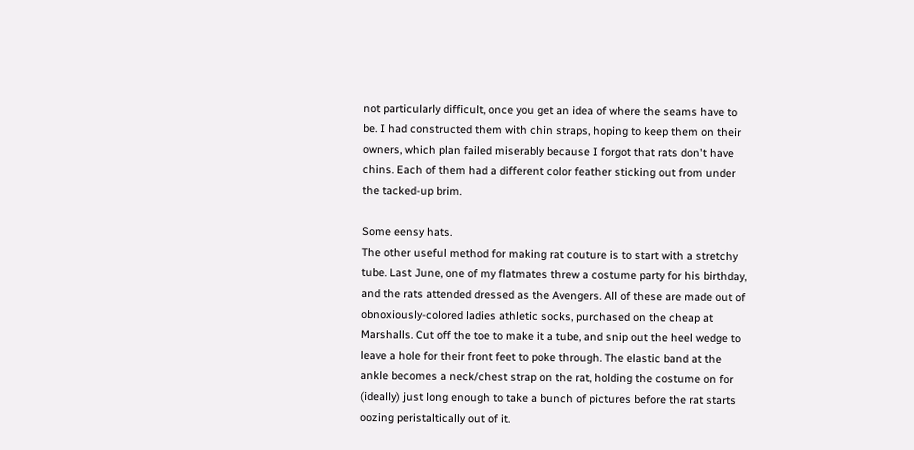not particularly difficult, once you get an idea of where the seams have to be. I had constructed them with chin straps, hoping to keep them on their owners, which plan failed miserably because I forgot that rats don't have chins. Each of them had a different color feather sticking out from under the tacked-up brim.

Some eensy hats.
The other useful method for making rat couture is to start with a stretchy tube. Last June, one of my flatmates threw a costume party for his birthday, and the rats attended dressed as the Avengers. All of these are made out of obnoxiously-colored ladies athletic socks, purchased on the cheap at Marshalls. Cut off the toe to make it a tube, and snip out the heel wedge to leave a hole for their front feet to poke through. The elastic band at the ankle becomes a neck/chest strap on the rat, holding the costume on for (ideally) just long enough to take a bunch of pictures before the rat starts oozing peristaltically out of it.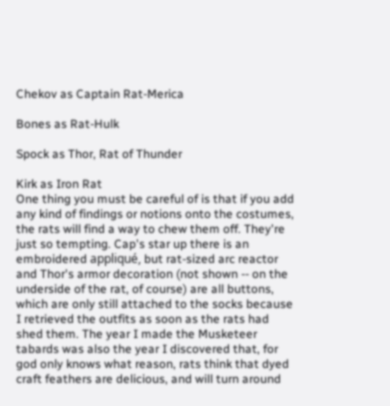Chekov as Captain Rat-Merica

Bones as Rat-Hulk

Spock as Thor, Rat of Thunder

Kirk as Iron Rat
One thing you must be careful of is that if you add any kind of findings or notions onto the costumes, the rats will find a way to chew them off. They're just so tempting. Cap's star up there is an embroidered appliqué, but rat-sized arc reactor and Thor's armor decoration (not shown -- on the underside of the rat, of course) are all buttons, which are only still attached to the socks because I retrieved the outfits as soon as the rats had shed them. The year I made the Musketeer tabards was also the year I discovered that, for god only knows what reason, rats think that dyed craft feathers are delicious, and will turn around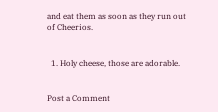and eat them as soon as they run out of Cheerios.


  1. Holy cheese, those are adorable.


Post a Comment